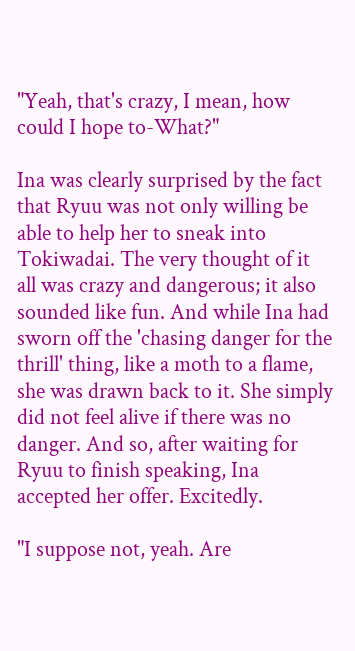"Yeah, that's crazy, I mean, how could I hope to-What?"

Ina was clearly surprised by the fact that Ryuu was not only willing be able to help her to sneak into Tokiwadai. The very thought of it all was crazy and dangerous; it also sounded like fun. And while Ina had sworn off the 'chasing danger for the thrill' thing, like a moth to a flame, she was drawn back to it. She simply did not feel alive if there was no danger. And so, after waiting for Ryuu to finish speaking, Ina accepted her offer. Excitedly.

"I suppose not, yeah. Are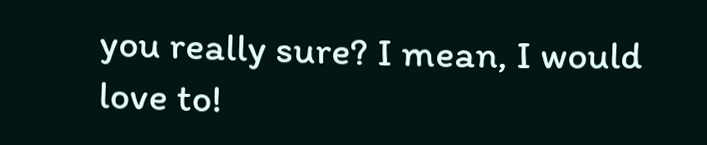you really sure? I mean, I would love to!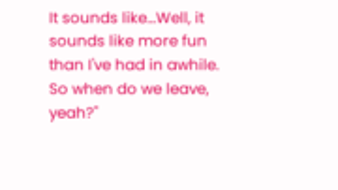It sounds like...Well, it sounds like more fun than I've had in awhile. So when do we leave, yeah?"